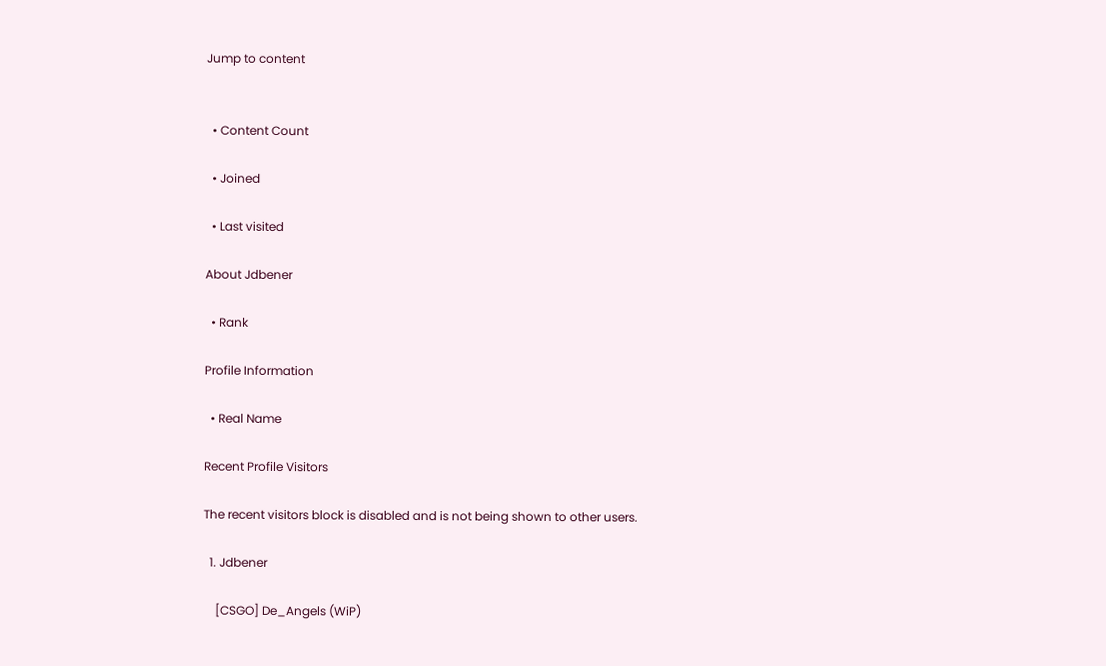Jump to content


  • Content Count

  • Joined

  • Last visited

About Jdbener

  • Rank

Profile Information

  • Real Name

Recent Profile Visitors

The recent visitors block is disabled and is not being shown to other users.

  1. Jdbener

    [CSGO] De_Angels (WiP)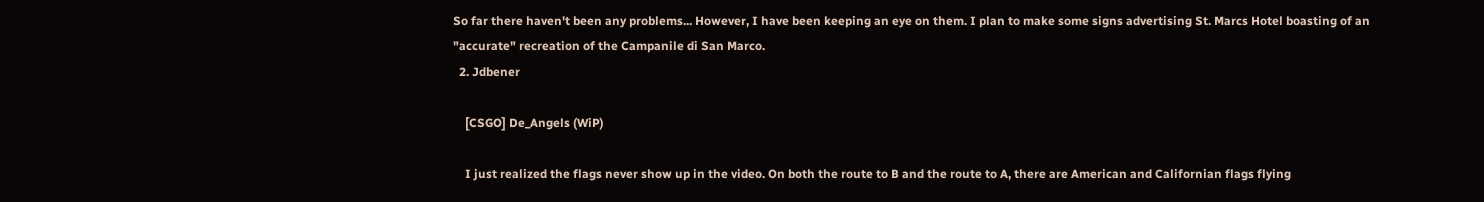So far there haven't been any problems... However, I have been keeping an eye on them. I plan to make some signs advertising St. Marcs Hotel boasting of an "accurate" recreation of the Campanile di San Marco.
  2. Jdbener

    [CSGO] De_Angels (WiP)

    I just realized the flags never show up in the video. On both the route to B and the route to A, there are American and Californian flags flying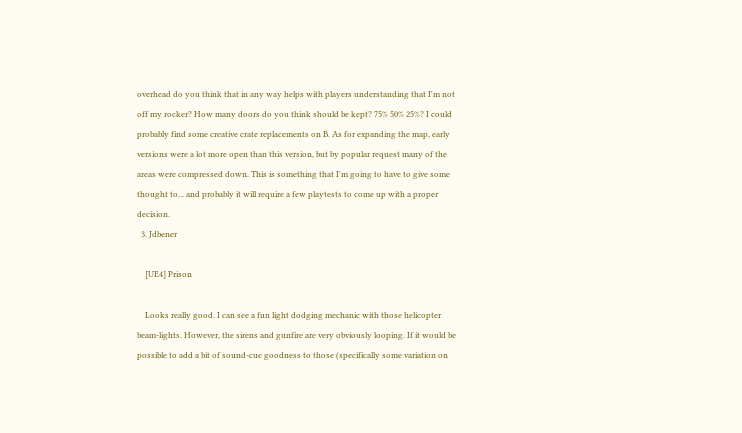overhead do you think that in any way helps with players understanding that I'm not off my rocker? How many doors do you think should be kept? 75% 50% 25%? I could probably find some creative crate replacements on B. As for expanding the map, early versions were a lot more open than this version, but by popular request many of the areas were compressed down. This is something that I'm going to have to give some thought to... and probably it will require a few playtests to come up with a proper decision.
  3. Jdbener

    [UE4] Prison

    Looks really good. I can see a fun light dodging mechanic with those helicopter beam-lights. However, the sirens and gunfire are very obviously looping. If it would be possible to add a bit of sound-cue goodness to those (specifically some variation on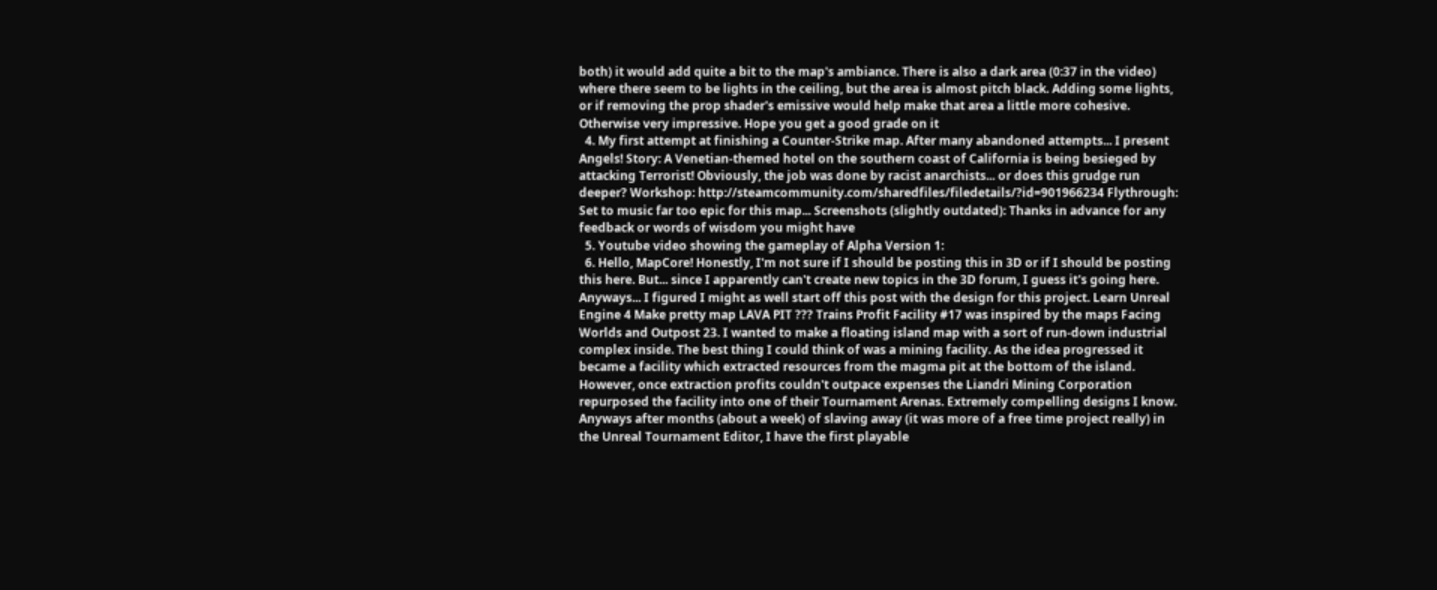both) it would add quite a bit to the map's ambiance. There is also a dark area (0:37 in the video) where there seem to be lights in the ceiling, but the area is almost pitch black. Adding some lights, or if removing the prop shader's emissive would help make that area a little more cohesive. Otherwise very impressive. Hope you get a good grade on it
  4. My first attempt at finishing a Counter-Strike map. After many abandoned attempts... I present Angels! Story: A Venetian-themed hotel on the southern coast of California is being besieged by attacking Terrorist! Obviously, the job was done by racist anarchists... or does this grudge run deeper? Workshop: http://steamcommunity.com/sharedfiles/filedetails/?id=901966234 Flythrough: Set to music far too epic for this map... Screenshots (slightly outdated): Thanks in advance for any feedback or words of wisdom you might have
  5. Youtube video showing the gameplay of Alpha Version 1:
  6. Hello, MapCore! Honestly, I'm not sure if I should be posting this in 3D or if I should be posting this here. But... since I apparently can't create new topics in the 3D forum, I guess it's going here. Anyways... I figured I might as well start off this post with the design for this project. Learn Unreal Engine 4 Make pretty map LAVA PIT ??? Trains Profit Facility #17 was inspired by the maps Facing Worlds and Outpost 23. I wanted to make a floating island map with a sort of run-down industrial complex inside. The best thing I could think of was a mining facility. As the idea progressed it became a facility which extracted resources from the magma pit at the bottom of the island. However, once extraction profits couldn't outpace expenses the Liandri Mining Corporation repurposed the facility into one of their Tournament Arenas. Extremely compelling designs I know. Anyways after months (about a week) of slaving away (it was more of a free time project really) in the Unreal Tournament Editor, I have the first playable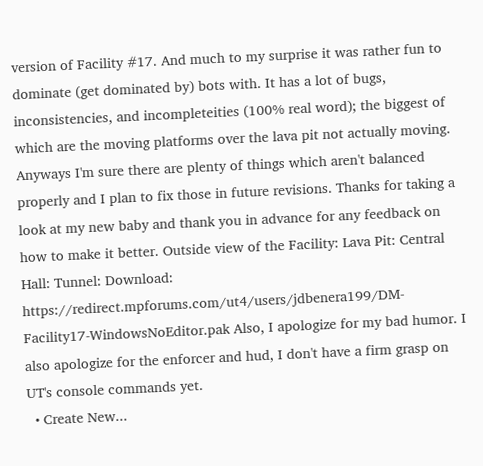version of Facility #17. And much to my surprise it was rather fun to dominate (get dominated by) bots with. It has a lot of bugs, inconsistencies, and incompleteities (100% real word); the biggest of which are the moving platforms over the lava pit not actually moving. Anyways I'm sure there are plenty of things which aren't balanced properly and I plan to fix those in future revisions. Thanks for taking a look at my new baby and thank you in advance for any feedback on how to make it better. Outside view of the Facility: Lava Pit: Central Hall: Tunnel: Download: https://redirect.mpforums.com/ut4/users/jdbenera199/DM-Facility17-WindowsNoEditor.pak Also, I apologize for my bad humor. I also apologize for the enforcer and hud, I don't have a firm grasp on UT's console commands yet.
  • Create New...